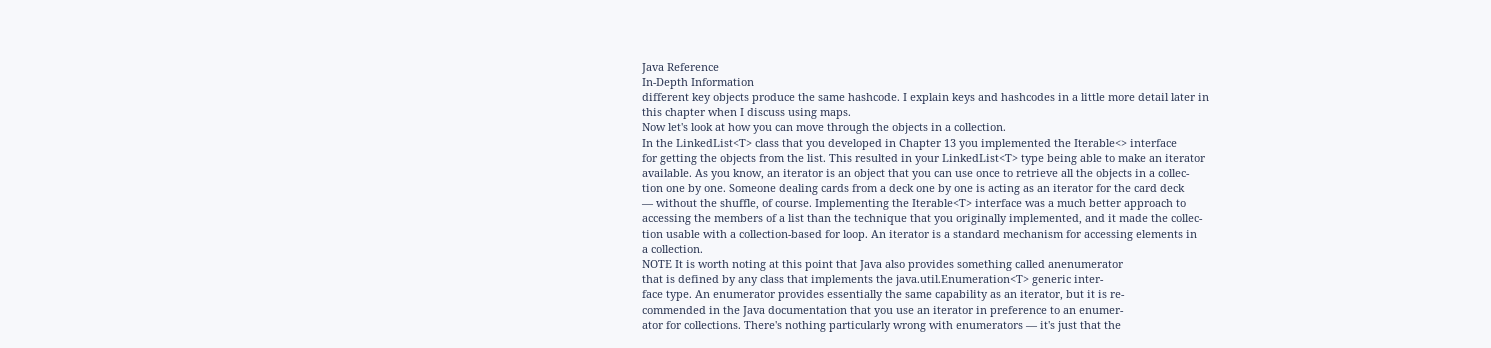Java Reference
In-Depth Information
different key objects produce the same hashcode. I explain keys and hashcodes in a little more detail later in
this chapter when I discuss using maps.
Now let's look at how you can move through the objects in a collection.
In the LinkedList<T> class that you developed in Chapter 13 you implemented the Iterable<> interface
for getting the objects from the list. This resulted in your LinkedList<T> type being able to make an iterator
available. As you know, an iterator is an object that you can use once to retrieve all the objects in a collec-
tion one by one. Someone dealing cards from a deck one by one is acting as an iterator for the card deck
— without the shuffle, of course. Implementing the Iterable<T> interface was a much better approach to
accessing the members of a list than the technique that you originally implemented, and it made the collec-
tion usable with a collection-based for loop. An iterator is a standard mechanism for accessing elements in
a collection.
NOTE It is worth noting at this point that Java also provides something called anenumerator
that is defined by any class that implements the java.util.Enumeration<T> generic inter-
face type. An enumerator provides essentially the same capability as an iterator, but it is re-
commended in the Java documentation that you use an iterator in preference to an enumer-
ator for collections. There's nothing particularly wrong with enumerators — it's just that the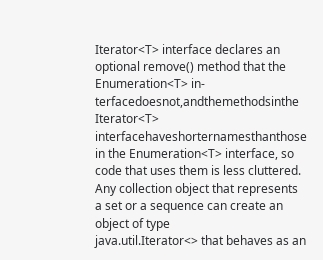Iterator<T> interface declares an optional remove() method that the Enumeration<T> in-
terfacedoesnot,andthemethodsinthe Iterator<T> interfacehaveshorternamesthanthose
in the Enumeration<T> interface, so code that uses them is less cluttered.
Any collection object that represents a set or a sequence can create an object of type
java.util.Iterator<> that behaves as an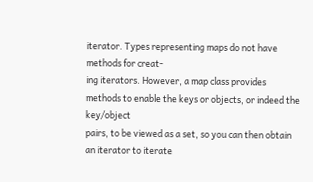iterator. Types representing maps do not have methods for creat-
ing iterators. However, a map class provides methods to enable the keys or objects, or indeed the key/object
pairs, to be viewed as a set, so you can then obtain an iterator to iterate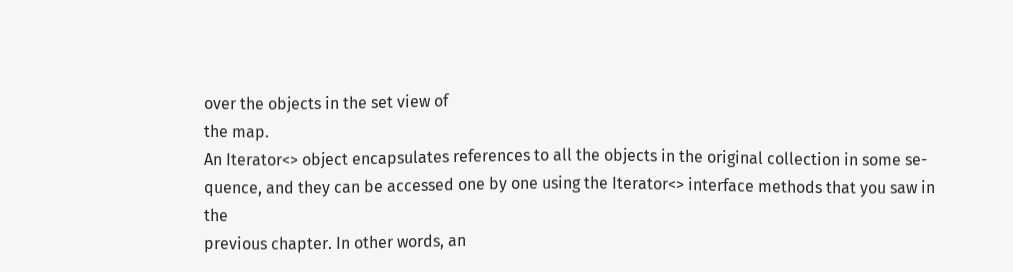over the objects in the set view of
the map.
An Iterator<> object encapsulates references to all the objects in the original collection in some se-
quence, and they can be accessed one by one using the Iterator<> interface methods that you saw in the
previous chapter. In other words, an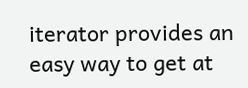iterator provides an easy way to get at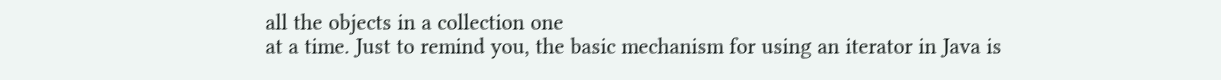all the objects in a collection one
at a time. Just to remind you, the basic mechanism for using an iterator in Java is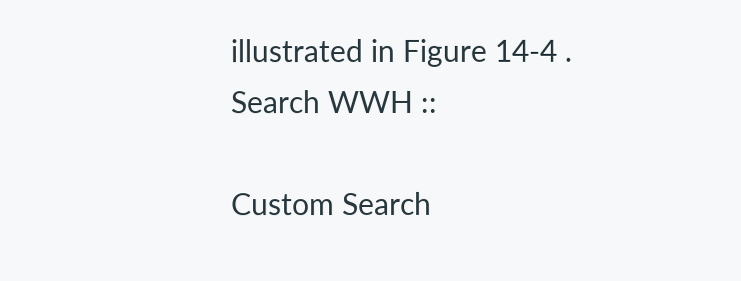illustrated in Figure 14-4 .
Search WWH ::

Custom Search